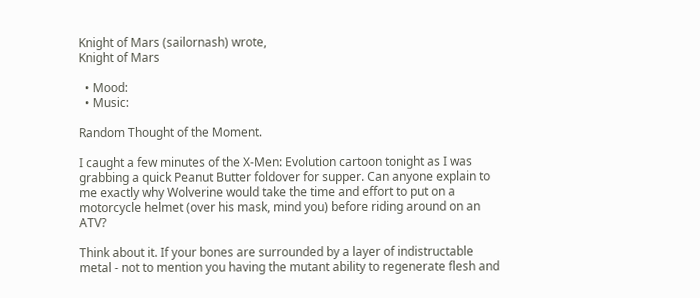Knight of Mars (sailornash) wrote,
Knight of Mars

  • Mood:
  • Music:

Random Thought of the Moment.

I caught a few minutes of the X-Men: Evolution cartoon tonight as I was grabbing a quick Peanut Butter foldover for supper. Can anyone explain to me exactly why Wolverine would take the time and effort to put on a motorcycle helmet (over his mask, mind you) before riding around on an ATV?

Think about it. If your bones are surrounded by a layer of indistructable metal - not to mention you having the mutant ability to regenerate flesh and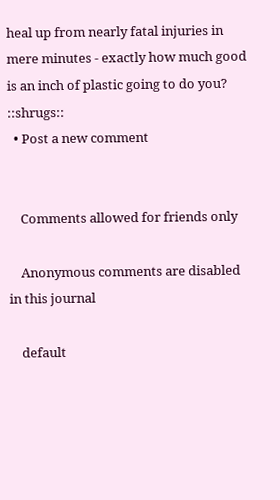heal up from nearly fatal injuries in mere minutes - exactly how much good is an inch of plastic going to do you? ::shrugs::
  • Post a new comment


    Comments allowed for friends only

    Anonymous comments are disabled in this journal

    default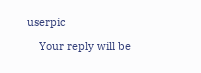userpic

    Your reply will be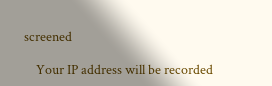screened

    Your IP address will be recorded